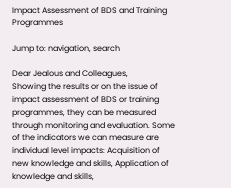Impact Assessment of BDS and Training Programmes

Jump to: navigation, search

Dear Jealous and Colleagues,
Showing the results or on the issue of impact assessment of BDS or training programmes, they can be measured through monitoring and evaluation. Some of the indicators we can measure are individual level impacts: Acquisition of new knowledge and skills, Application of knowledge and skills,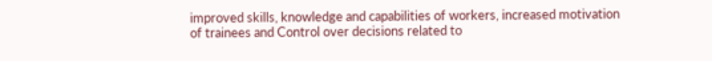improved skills, knowledge and capabilities of workers, increased motivation of trainees and Control over decisions related to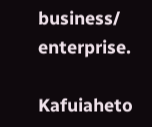business/ enterprise.

Kafuiaheto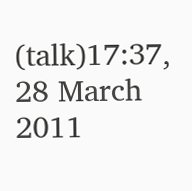(talk)17:37, 28 March 2011